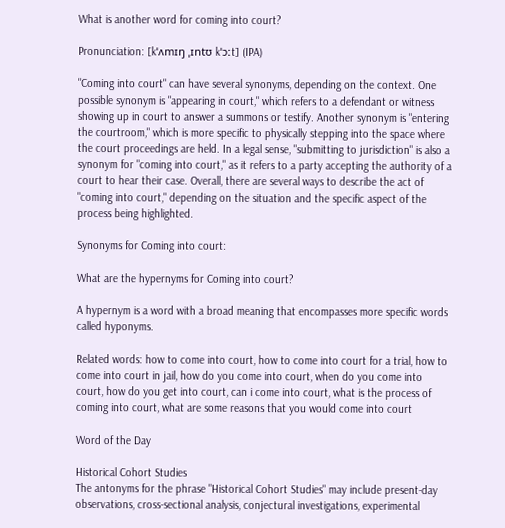What is another word for coming into court?

Pronunciation: [kˈʌmɪŋ ˌɪntʊ kˈɔːt] (IPA)

"Coming into court" can have several synonyms, depending on the context. One possible synonym is "appearing in court," which refers to a defendant or witness showing up in court to answer a summons or testify. Another synonym is "entering the courtroom," which is more specific to physically stepping into the space where the court proceedings are held. In a legal sense, "submitting to jurisdiction" is also a synonym for "coming into court," as it refers to a party accepting the authority of a court to hear their case. Overall, there are several ways to describe the act of "coming into court," depending on the situation and the specific aspect of the process being highlighted.

Synonyms for Coming into court:

What are the hypernyms for Coming into court?

A hypernym is a word with a broad meaning that encompasses more specific words called hyponyms.

Related words: how to come into court, how to come into court for a trial, how to come into court in jail, how do you come into court, when do you come into court, how do you get into court, can i come into court, what is the process of coming into court, what are some reasons that you would come into court

Word of the Day

Historical Cohort Studies
The antonyms for the phrase "Historical Cohort Studies" may include present-day observations, cross-sectional analysis, conjectural investigations, experimental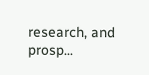research, and prosp...